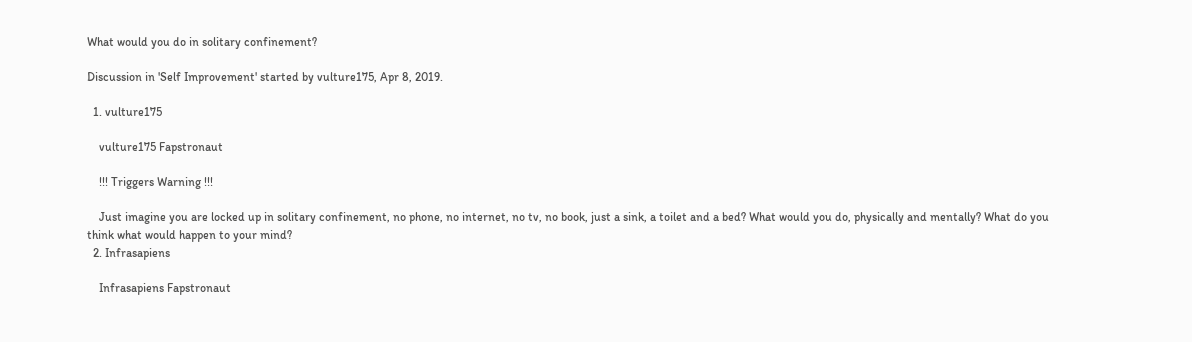What would you do in solitary confinement?

Discussion in 'Self Improvement' started by vulture175, Apr 8, 2019.

  1. vulture175

    vulture175 Fapstronaut

    !!! Triggers Warning !!!

    Just imagine you are locked up in solitary confinement, no phone, no internet, no tv, no book, just a sink, a toilet and a bed? What would you do, physically and mentally? What do you think what would happen to your mind?
  2. Infrasapiens

    Infrasapiens Fapstronaut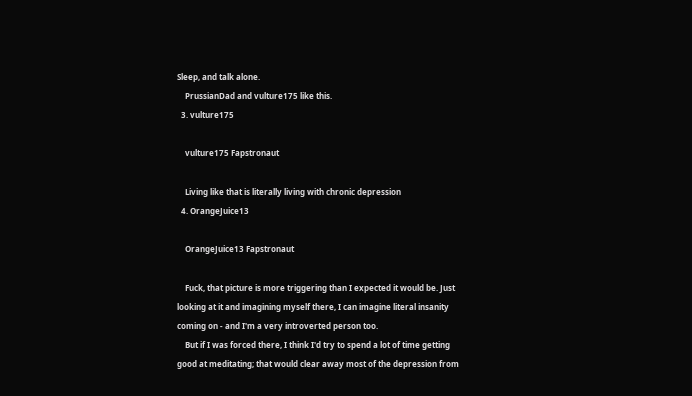Sleep, and talk alone.
    PrussianDad and vulture175 like this.
  3. vulture175

    vulture175 Fapstronaut

    Living like that is literally living with chronic depression
  4. OrangeJuice13

    OrangeJuice13 Fapstronaut

    Fuck, that picture is more triggering than I expected it would be. Just looking at it and imagining myself there, I can imagine literal insanity coming on - and I'm a very introverted person too.
    But if I was forced there, I think I'd try to spend a lot of time getting good at meditating; that would clear away most of the depression from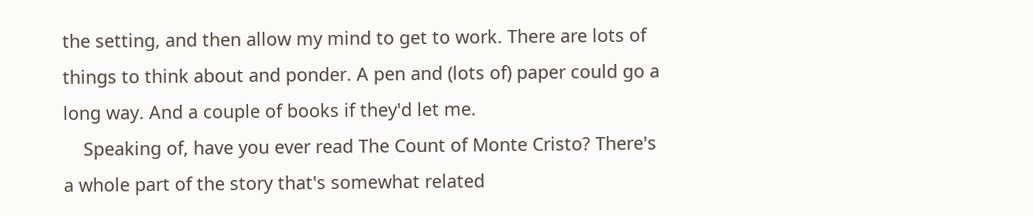the setting, and then allow my mind to get to work. There are lots of things to think about and ponder. A pen and (lots of) paper could go a long way. And a couple of books if they'd let me.
    Speaking of, have you ever read The Count of Monte Cristo? There's a whole part of the story that's somewhat related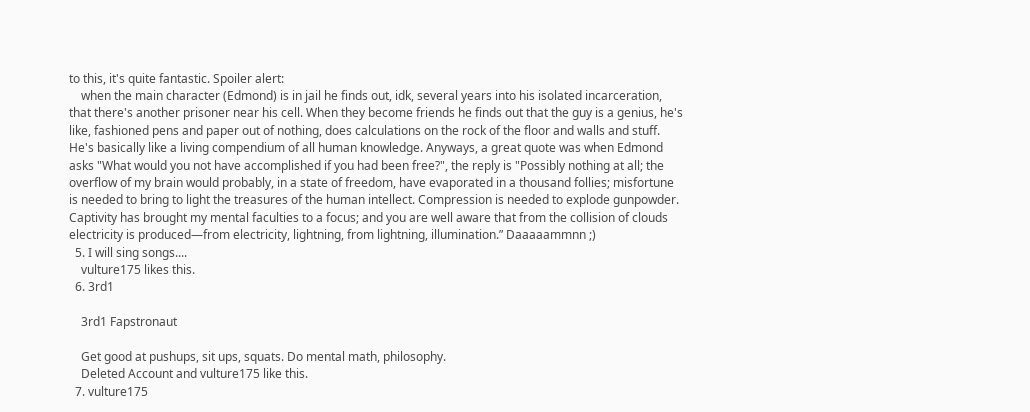to this, it's quite fantastic. Spoiler alert:
    when the main character (Edmond) is in jail he finds out, idk, several years into his isolated incarceration, that there's another prisoner near his cell. When they become friends he finds out that the guy is a genius, he's like, fashioned pens and paper out of nothing, does calculations on the rock of the floor and walls and stuff. He's basically like a living compendium of all human knowledge. Anyways, a great quote was when Edmond asks "What would you not have accomplished if you had been free?", the reply is "Possibly nothing at all; the overflow of my brain would probably, in a state of freedom, have evaporated in a thousand follies; misfortune is needed to bring to light the treasures of the human intellect. Compression is needed to explode gunpowder. Captivity has brought my mental faculties to a focus; and you are well aware that from the collision of clouds electricity is produced—from electricity, lightning, from lightning, illumination.” Daaaaammnn ;)
  5. I will sing songs....
    vulture175 likes this.
  6. 3rd1

    3rd1 Fapstronaut

    Get good at pushups, sit ups, squats. Do mental math, philosophy.
    Deleted Account and vulture175 like this.
  7. vulture175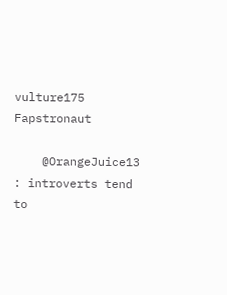vulture175 Fapstronaut

    @OrangeJuice13 : introverts tend to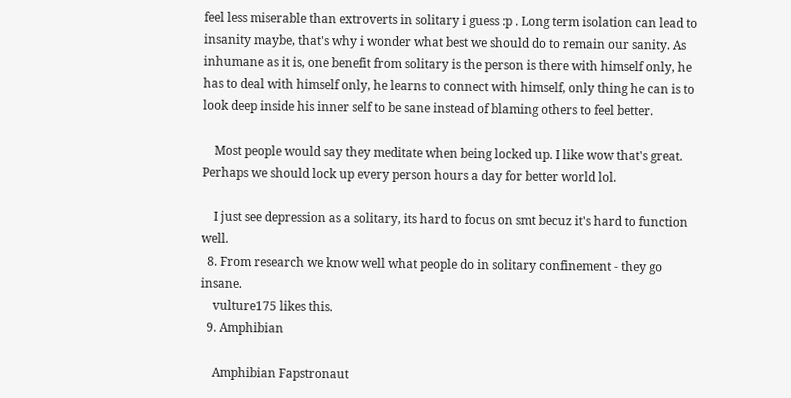feel less miserable than extroverts in solitary i guess :p . Long term isolation can lead to insanity maybe, that's why i wonder what best we should do to remain our sanity. As inhumane as it is, one benefit from solitary is the person is there with himself only, he has to deal with himself only, he learns to connect with himself, only thing he can is to look deep inside his inner self to be sane instead of blaming others to feel better.

    Most people would say they meditate when being locked up. I like wow that's great. Perhaps we should lock up every person hours a day for better world lol.

    I just see depression as a solitary, its hard to focus on smt becuz it's hard to function well.
  8. From research we know well what people do in solitary confinement - they go insane.
    vulture175 likes this.
  9. Amphibian

    Amphibian Fapstronaut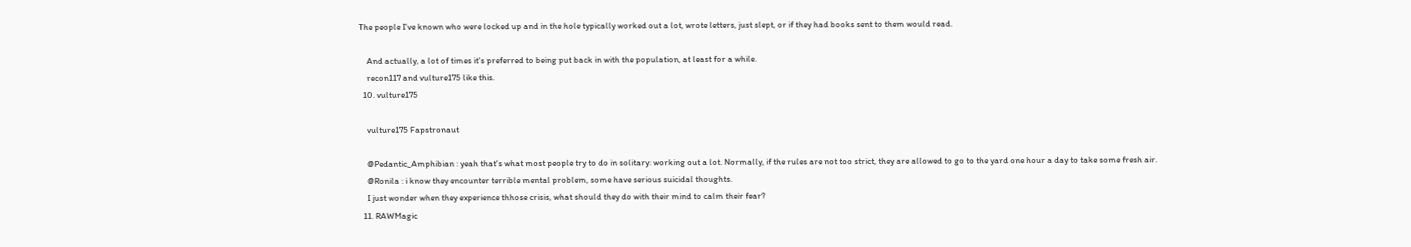The people I've known who were locked up and in the hole typically worked out a lot, wrote letters, just slept, or if they had books sent to them would read.

    And actually, a lot of times it's preferred to being put back in with the population, at least for a while.
    recon117 and vulture175 like this.
  10. vulture175

    vulture175 Fapstronaut

    @Pedantic_Amphibian : yeah that's what most people try to do in solitary: working out a lot. Normally, if the rules are not too strict, they are allowed to go to the yard one hour a day to take some fresh air.
    @Ronila : i know they encounter terrible mental problem, some have serious suicidal thoughts.
    I just wonder when they experience thhose crisis, what should they do with their mind to calm their fear?
  11. RAWMagic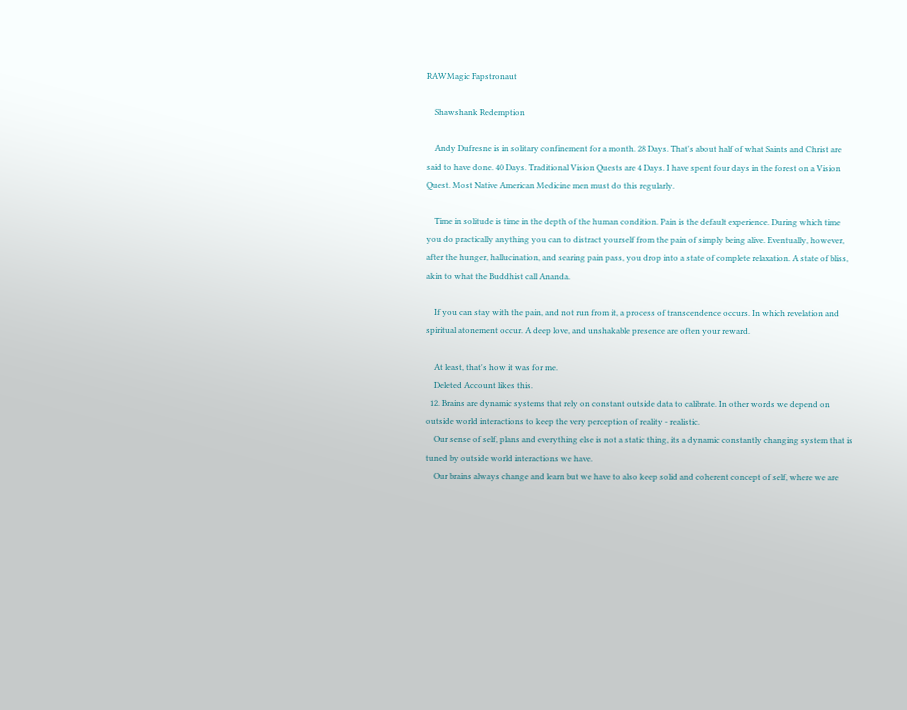RAWMagic Fapstronaut

    Shawshank Redemption

    Andy Dufresne is in solitary confinement for a month. 28 Days. That's about half of what Saints and Christ are said to have done. 40 Days. Traditional Vision Quests are 4 Days. I have spent four days in the forest on a Vision Quest. Most Native American Medicine men must do this regularly.

    Time in solitude is time in the depth of the human condition. Pain is the default experience. During which time you do practically anything you can to distract yourself from the pain of simply being alive. Eventually, however, after the hunger, hallucination, and searing pain pass, you drop into a state of complete relaxation. A state of bliss, akin to what the Buddhist call Ananda.

    If you can stay with the pain, and not run from it, a process of transcendence occurs. In which revelation and spiritual atonement occur. A deep love, and unshakable presence are often your reward.

    At least, that's how it was for me.
    Deleted Account likes this.
  12. Brains are dynamic systems that rely on constant outside data to calibrate. In other words we depend on outside world interactions to keep the very perception of reality - realistic.
    Our sense of self, plans and everything else is not a static thing, its a dynamic constantly changing system that is tuned by outside world interactions we have.
    Our brains always change and learn but we have to also keep solid and coherent concept of self, where we are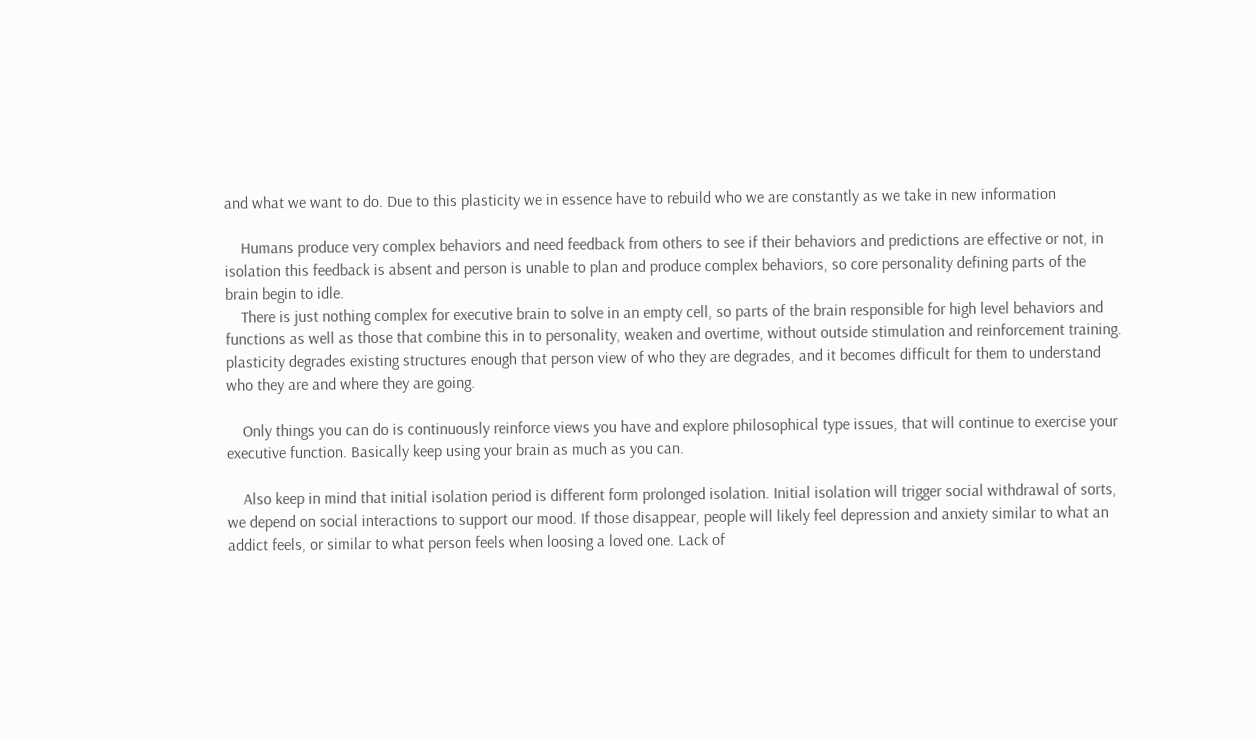and what we want to do. Due to this plasticity we in essence have to rebuild who we are constantly as we take in new information

    Humans produce very complex behaviors and need feedback from others to see if their behaviors and predictions are effective or not, in isolation this feedback is absent and person is unable to plan and produce complex behaviors, so core personality defining parts of the brain begin to idle.
    There is just nothing complex for executive brain to solve in an empty cell, so parts of the brain responsible for high level behaviors and functions as well as those that combine this in to personality, weaken and overtime, without outside stimulation and reinforcement training. plasticity degrades existing structures enough that person view of who they are degrades, and it becomes difficult for them to understand who they are and where they are going.

    Only things you can do is continuously reinforce views you have and explore philosophical type issues, that will continue to exercise your executive function. Basically keep using your brain as much as you can.

    Also keep in mind that initial isolation period is different form prolonged isolation. Initial isolation will trigger social withdrawal of sorts, we depend on social interactions to support our mood. If those disappear, people will likely feel depression and anxiety similar to what an addict feels, or similar to what person feels when loosing a loved one. Lack of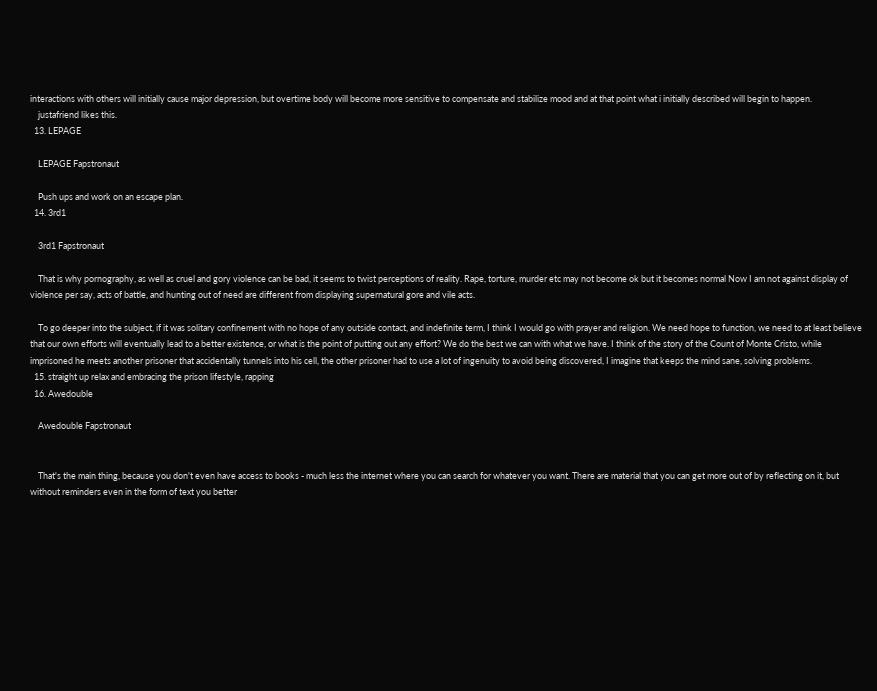interactions with others will initially cause major depression, but overtime body will become more sensitive to compensate and stabilize mood and at that point what i initially described will begin to happen.
    justafriend likes this.
  13. LEPAGE

    LEPAGE Fapstronaut

    Push ups and work on an escape plan.
  14. 3rd1

    3rd1 Fapstronaut

    That is why pornography, as well as cruel and gory violence can be bad, it seems to twist perceptions of reality. Rape, torture, murder etc may not become ok but it becomes normal Now I am not against display of violence per say, acts of battle, and hunting out of need are different from displaying supernatural gore and vile acts.

    To go deeper into the subject, if it was solitary confinement with no hope of any outside contact, and indefinite term, I think I would go with prayer and religion. We need hope to function, we need to at least believe that our own efforts will eventually lead to a better existence, or what is the point of putting out any effort? We do the best we can with what we have. I think of the story of the Count of Monte Cristo, while imprisoned he meets another prisoner that accidentally tunnels into his cell, the other prisoner had to use a lot of ingenuity to avoid being discovered, I imagine that keeps the mind sane, solving problems.
  15. straight up relax and embracing the prison lifestyle, rapping
  16. Awedouble

    Awedouble Fapstronaut


    That's the main thing, because you don't even have access to books - much less the internet where you can search for whatever you want. There are material that you can get more out of by reflecting on it, but without reminders even in the form of text you better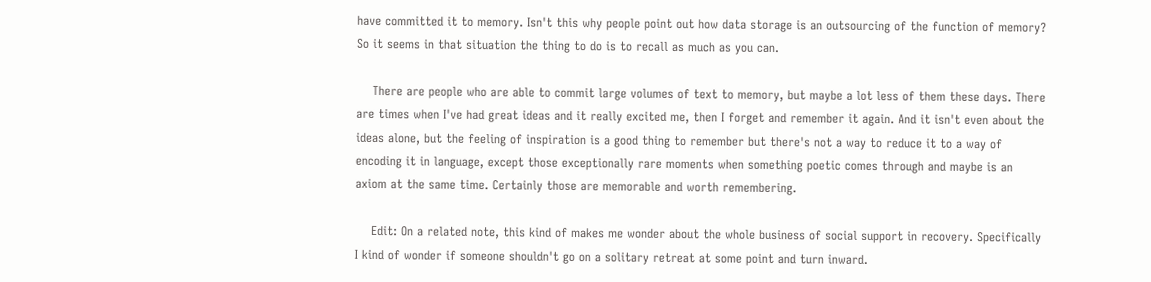have committed it to memory. Isn't this why people point out how data storage is an outsourcing of the function of memory? So it seems in that situation the thing to do is to recall as much as you can.

    There are people who are able to commit large volumes of text to memory, but maybe a lot less of them these days. There are times when I've had great ideas and it really excited me, then I forget and remember it again. And it isn't even about the ideas alone, but the feeling of inspiration is a good thing to remember but there's not a way to reduce it to a way of encoding it in language, except those exceptionally rare moments when something poetic comes through and maybe is an axiom at the same time. Certainly those are memorable and worth remembering.

    Edit: On a related note, this kind of makes me wonder about the whole business of social support in recovery. Specifically I kind of wonder if someone shouldn't go on a solitary retreat at some point and turn inward.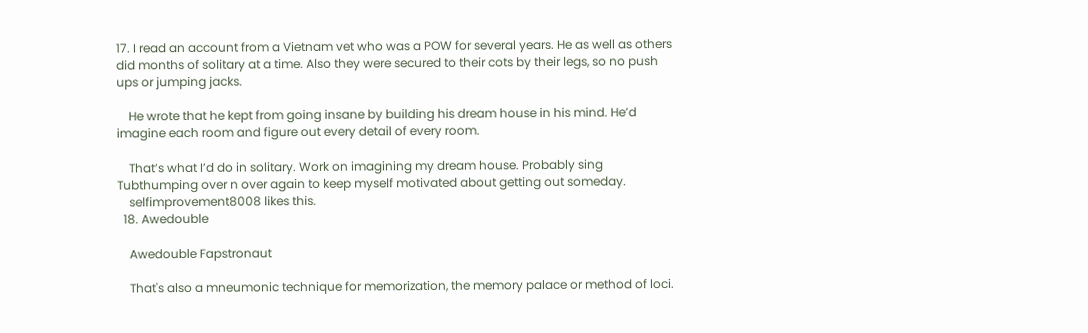17. I read an account from a Vietnam vet who was a POW for several years. He as well as others did months of solitary at a time. Also they were secured to their cots by their legs, so no push ups or jumping jacks.

    He wrote that he kept from going insane by building his dream house in his mind. He’d imagine each room and figure out every detail of every room.

    That’s what I’d do in solitary. Work on imagining my dream house. Probably sing Tubthumping over n over again to keep myself motivated about getting out someday.
    selfimprovement8008 likes this.
  18. Awedouble

    Awedouble Fapstronaut

    That's also a mneumonic technique for memorization, the memory palace or method of loci.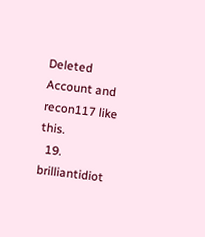Deleted Account and recon117 like this.
  19. brilliantidiot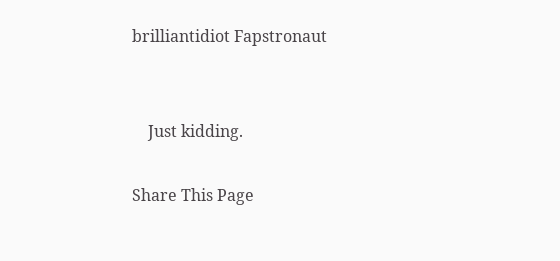brilliantidiot Fapstronaut


    Just kidding.

Share This Page